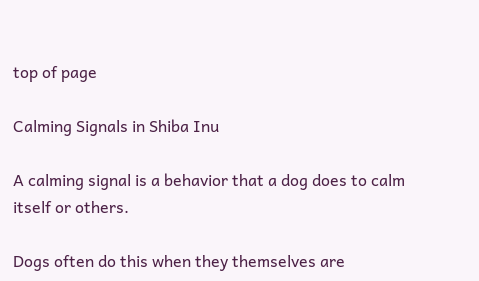top of page

Calming Signals in Shiba Inu

A calming signal is a behavior that a dog does to calm itself or others.

Dogs often do this when they themselves are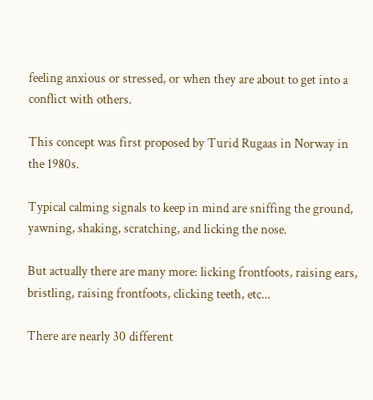feeling anxious or stressed, or when they are about to get into a conflict with others.

This concept was first proposed by Turid Rugaas in Norway in the 1980s.

Typical calming signals to keep in mind are sniffing the ground, yawning, shaking, scratching, and licking the nose.

But actually there are many more: licking frontfoots, raising ears, bristling, raising frontfoots, clicking teeth, etc...

There are nearly 30 different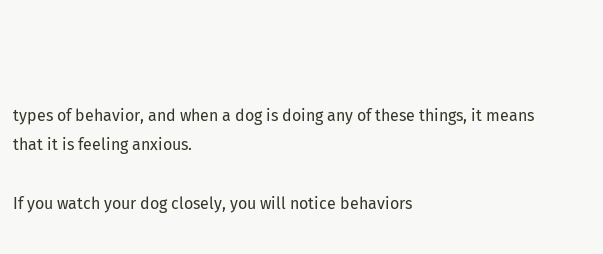types of behavior, and when a dog is doing any of these things, it means that it is feeling anxious.

If you watch your dog closely, you will notice behaviors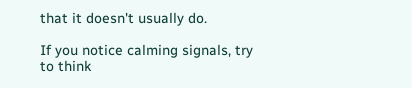that it doesn't usually do.

If you notice calming signals, try to think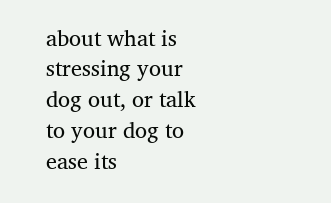about what is stressing your dog out, or talk to your dog to ease its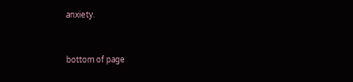anxiety.


bottom of page